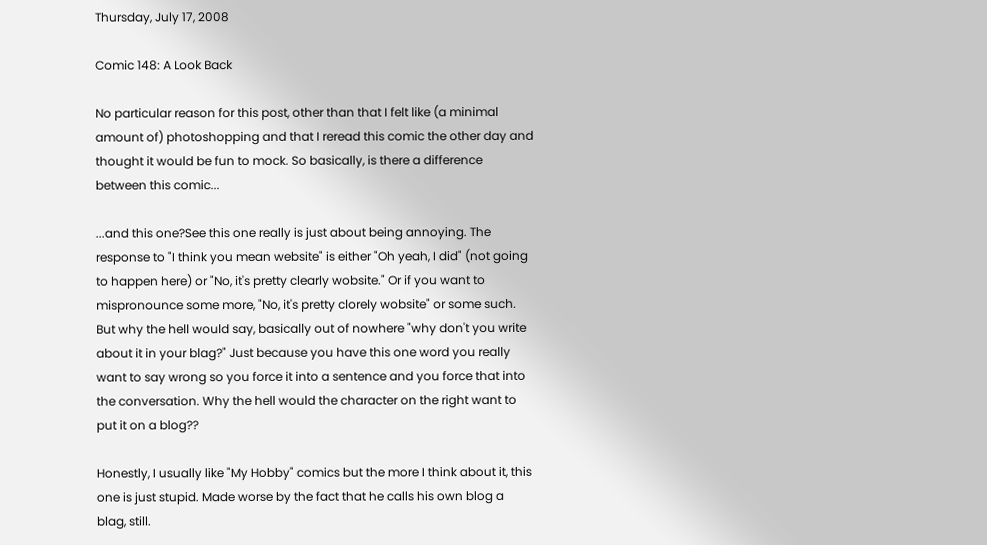Thursday, July 17, 2008

Comic 148: A Look Back

No particular reason for this post, other than that I felt like (a minimal amount of) photoshopping and that I reread this comic the other day and thought it would be fun to mock. So basically, is there a difference between this comic...

...and this one?See this one really is just about being annoying. The response to "I think you mean website" is either "Oh yeah, I did" (not going to happen here) or "No, it's pretty clearly wobsite." Or if you want to mispronounce some more, "No, it's pretty clorely wobsite" or some such. But why the hell would say, basically out of nowhere "why don't you write about it in your blag?" Just because you have this one word you really want to say wrong so you force it into a sentence and you force that into the conversation. Why the hell would the character on the right want to put it on a blog??

Honestly, I usually like "My Hobby" comics but the more I think about it, this one is just stupid. Made worse by the fact that he calls his own blog a blag, still.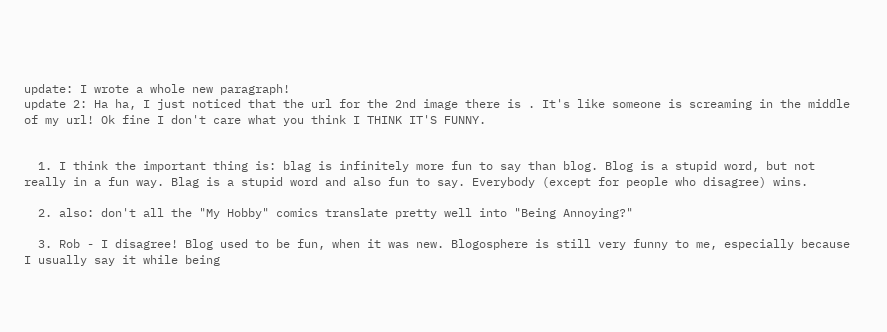update: I wrote a whole new paragraph!
update 2: Ha ha, I just noticed that the url for the 2nd image there is . It's like someone is screaming in the middle of my url! Ok fine I don't care what you think I THINK IT'S FUNNY.


  1. I think the important thing is: blag is infinitely more fun to say than blog. Blog is a stupid word, but not really in a fun way. Blag is a stupid word and also fun to say. Everybody (except for people who disagree) wins.

  2. also: don't all the "My Hobby" comics translate pretty well into "Being Annoying?"

  3. Rob - I disagree! Blog used to be fun, when it was new. Blogosphere is still very funny to me, especially because I usually say it while being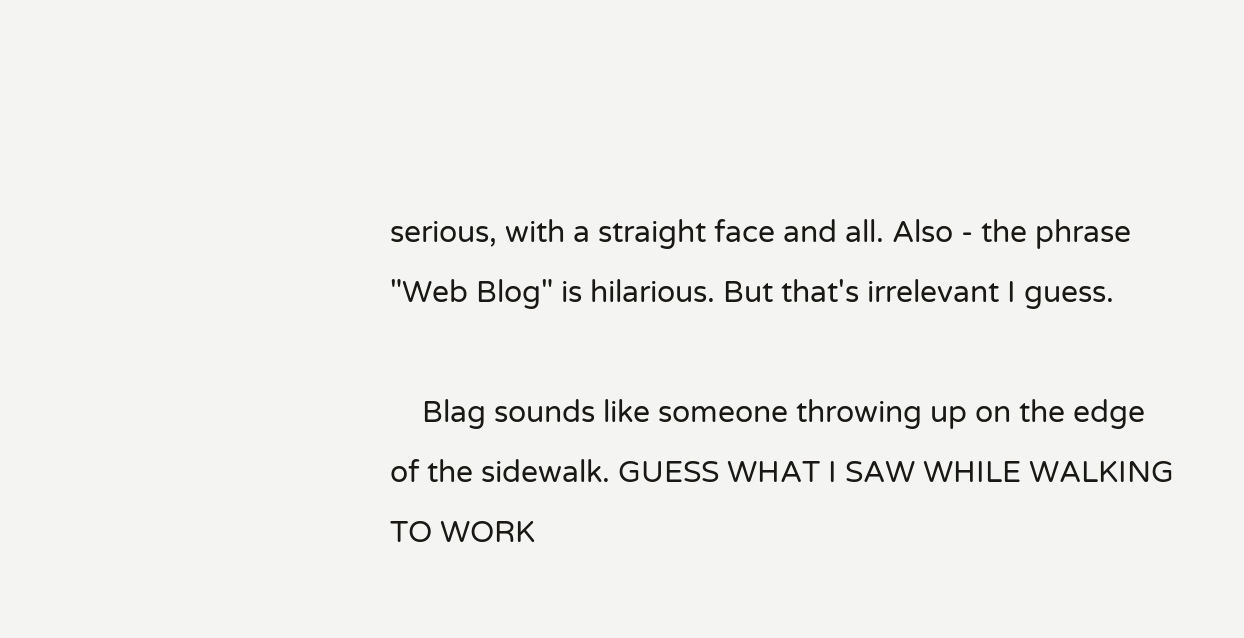serious, with a straight face and all. Also - the phrase "Web Blog" is hilarious. But that's irrelevant I guess.

    Blag sounds like someone throwing up on the edge of the sidewalk. GUESS WHAT I SAW WHILE WALKING TO WORK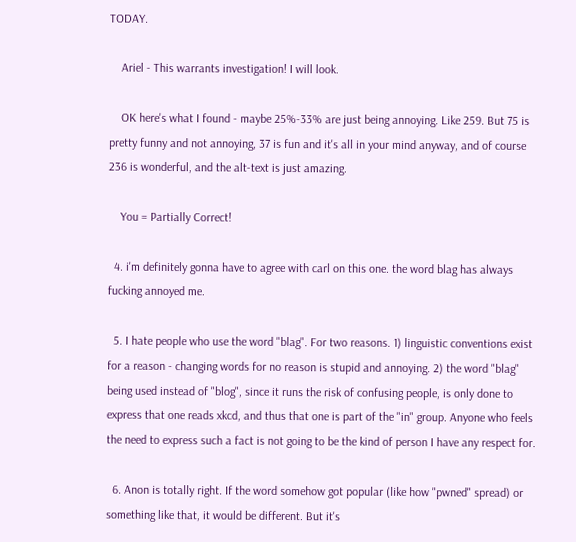TODAY.

    Ariel - This warrants investigation! I will look.

    OK here's what I found - maybe 25%-33% are just being annoying. Like 259. But 75 is pretty funny and not annoying, 37 is fun and it's all in your mind anyway, and of course 236 is wonderful, and the alt-text is just amazing.

    You = Partially Correct!

  4. i'm definitely gonna have to agree with carl on this one. the word blag has always fucking annoyed me.

  5. I hate people who use the word "blag". For two reasons. 1) linguistic conventions exist for a reason - changing words for no reason is stupid and annoying. 2) the word "blag" being used instead of "blog", since it runs the risk of confusing people, is only done to express that one reads xkcd, and thus that one is part of the "in" group. Anyone who feels the need to express such a fact is not going to be the kind of person I have any respect for.

  6. Anon is totally right. If the word somehow got popular (like how "pwned" spread) or something like that, it would be different. But it's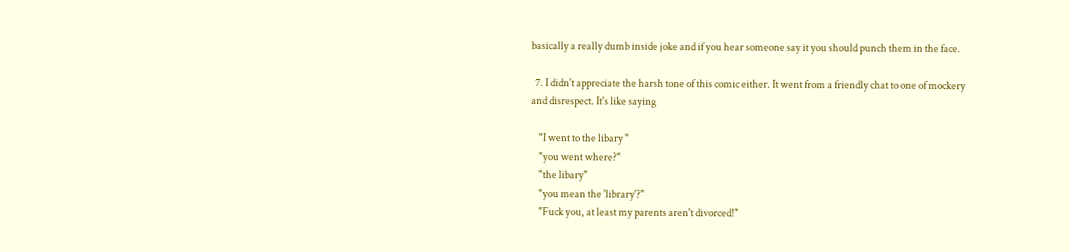basically a really dumb inside joke and if you hear someone say it you should punch them in the face.

  7. I didn't appreciate the harsh tone of this comic either. It went from a friendly chat to one of mockery and disrespect. It's like saying

    "I went to the libary "
    "you went where?"
    "the libary"
    "you mean the 'library'?"
    "Fuck you, at least my parents aren't divorced!"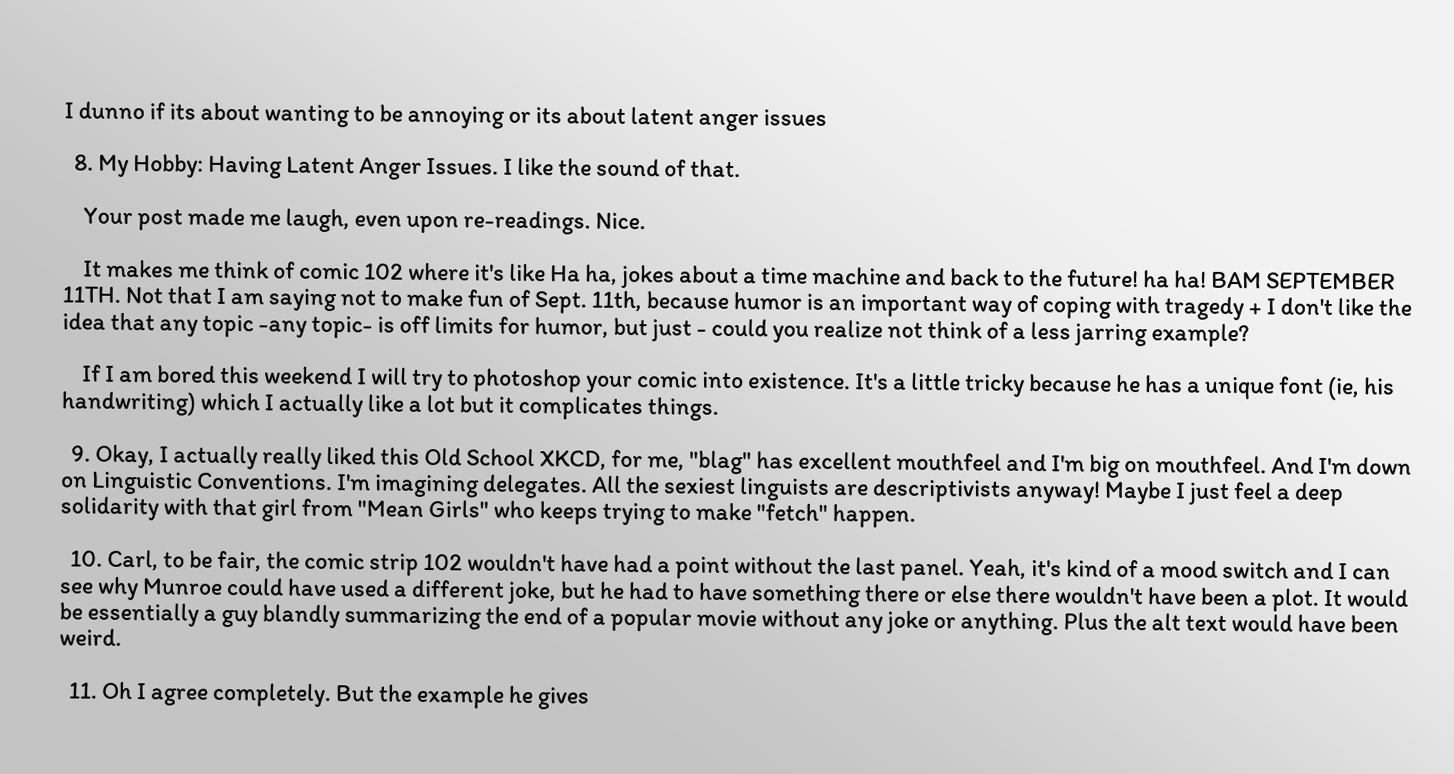I dunno if its about wanting to be annoying or its about latent anger issues

  8. My Hobby: Having Latent Anger Issues. I like the sound of that.

    Your post made me laugh, even upon re-readings. Nice.

    It makes me think of comic 102 where it's like Ha ha, jokes about a time machine and back to the future! ha ha! BAM SEPTEMBER 11TH. Not that I am saying not to make fun of Sept. 11th, because humor is an important way of coping with tragedy + I don't like the idea that any topic -any topic- is off limits for humor, but just - could you realize not think of a less jarring example?

    If I am bored this weekend I will try to photoshop your comic into existence. It's a little tricky because he has a unique font (ie, his handwriting) which I actually like a lot but it complicates things.

  9. Okay, I actually really liked this Old School XKCD, for me, "blag" has excellent mouthfeel and I'm big on mouthfeel. And I'm down on Linguistic Conventions. I'm imagining delegates. All the sexiest linguists are descriptivists anyway! Maybe I just feel a deep solidarity with that girl from "Mean Girls" who keeps trying to make "fetch" happen.

  10. Carl, to be fair, the comic strip 102 wouldn't have had a point without the last panel. Yeah, it's kind of a mood switch and I can see why Munroe could have used a different joke, but he had to have something there or else there wouldn't have been a plot. It would be essentially a guy blandly summarizing the end of a popular movie without any joke or anything. Plus the alt text would have been weird.

  11. Oh I agree completely. But the example he gives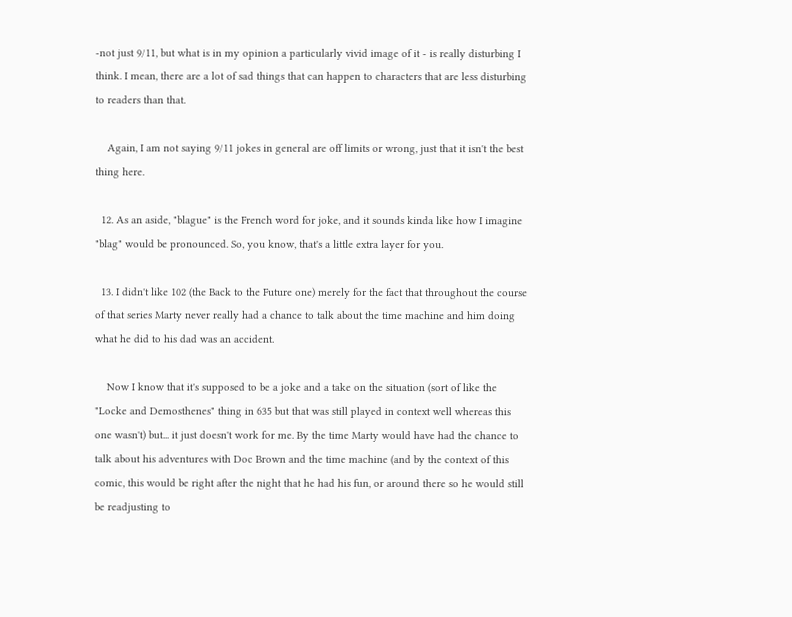-not just 9/11, but what is in my opinion a particularly vivid image of it - is really disturbing I think. I mean, there are a lot of sad things that can happen to characters that are less disturbing to readers than that.

    Again, I am not saying 9/11 jokes in general are off limits or wrong, just that it isn't the best thing here.

  12. As an aside, "blague" is the French word for joke, and it sounds kinda like how I imagine "blag" would be pronounced. So, you know, that's a little extra layer for you.

  13. I didn't like 102 (the Back to the Future one) merely for the fact that throughout the course of that series Marty never really had a chance to talk about the time machine and him doing what he did to his dad was an accident.

    Now I know that it's supposed to be a joke and a take on the situation (sort of like the "Locke and Demosthenes" thing in 635 but that was still played in context well whereas this one wasn't) but... it just doesn't work for me. By the time Marty would have had the chance to talk about his adventures with Doc Brown and the time machine (and by the context of this comic, this would be right after the night that he had his fun, or around there so he would still be readjusting to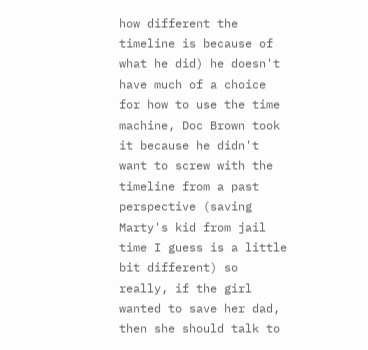how different the timeline is because of what he did) he doesn't have much of a choice for how to use the time machine, Doc Brown took it because he didn't want to screw with the timeline from a past perspective (saving Marty's kid from jail time I guess is a little bit different) so really, if the girl wanted to save her dad, then she should talk to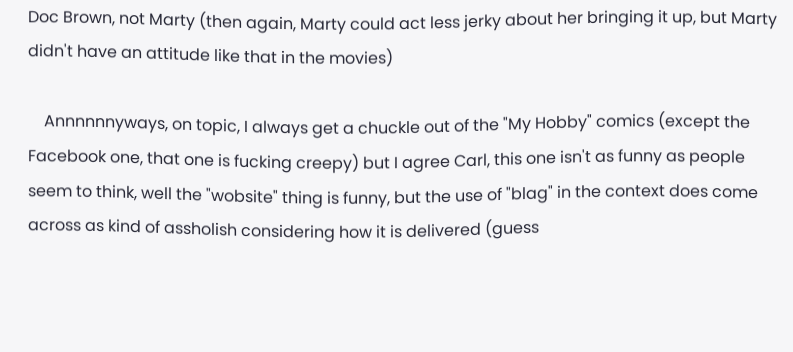Doc Brown, not Marty (then again, Marty could act less jerky about her bringing it up, but Marty didn't have an attitude like that in the movies)

    Annnnnnyways, on topic, I always get a chuckle out of the "My Hobby" comics (except the Facebook one, that one is fucking creepy) but I agree Carl, this one isn't as funny as people seem to think, well the "wobsite" thing is funny, but the use of "blag" in the context does come across as kind of assholish considering how it is delivered (guess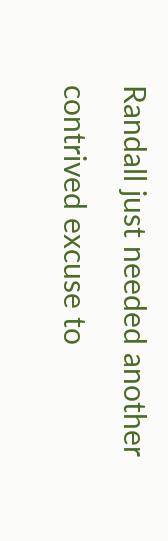Randall just needed another contrived excuse to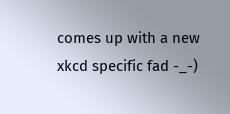comes up with a new xkcd specific fad -_-)